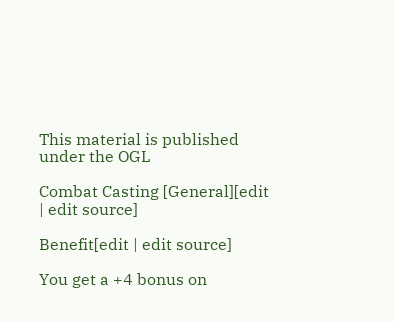This material is published under the OGL

Combat Casting [General][edit | edit source]

Benefit[edit | edit source]

You get a +4 bonus on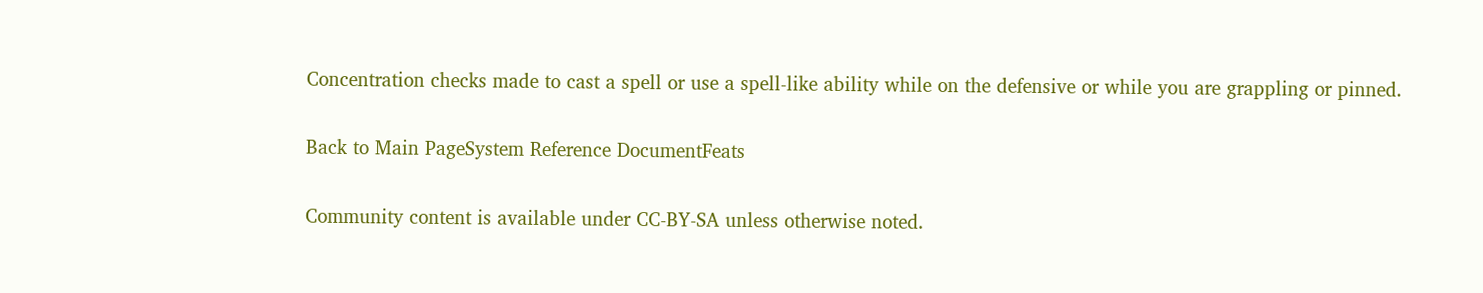Concentration checks made to cast a spell or use a spell-like ability while on the defensive or while you are grappling or pinned.

Back to Main PageSystem Reference DocumentFeats

Community content is available under CC-BY-SA unless otherwise noted.